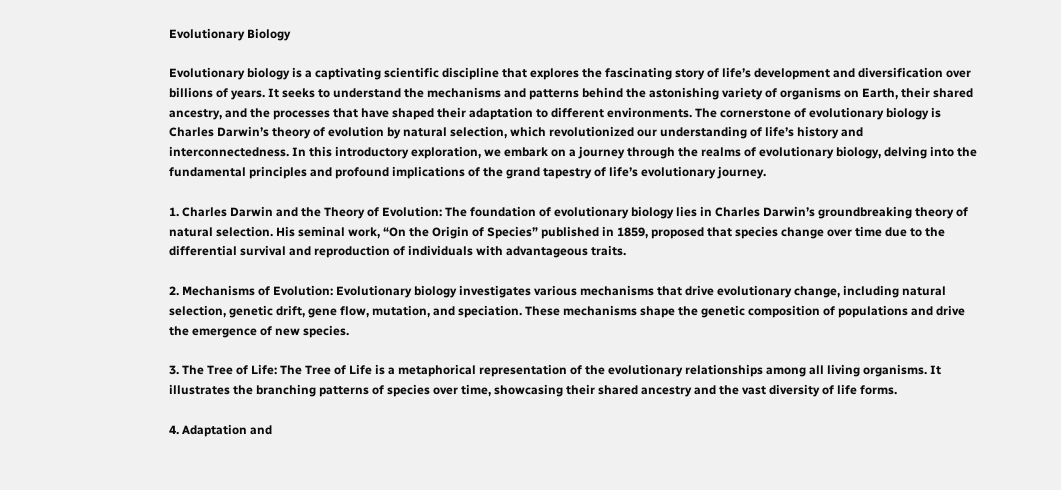Evolutionary Biology

Evolutionary biology is a captivating scientific discipline that explores the fascinating story of life’s development and diversification over billions of years. It seeks to understand the mechanisms and patterns behind the astonishing variety of organisms on Earth, their shared ancestry, and the processes that have shaped their adaptation to different environments. The cornerstone of evolutionary biology is Charles Darwin’s theory of evolution by natural selection, which revolutionized our understanding of life’s history and interconnectedness. In this introductory exploration, we embark on a journey through the realms of evolutionary biology, delving into the fundamental principles and profound implications of the grand tapestry of life’s evolutionary journey.

1. Charles Darwin and the Theory of Evolution: The foundation of evolutionary biology lies in Charles Darwin’s groundbreaking theory of natural selection. His seminal work, “On the Origin of Species” published in 1859, proposed that species change over time due to the differential survival and reproduction of individuals with advantageous traits.

2. Mechanisms of Evolution: Evolutionary biology investigates various mechanisms that drive evolutionary change, including natural selection, genetic drift, gene flow, mutation, and speciation. These mechanisms shape the genetic composition of populations and drive the emergence of new species.

3. The Tree of Life: The Tree of Life is a metaphorical representation of the evolutionary relationships among all living organisms. It illustrates the branching patterns of species over time, showcasing their shared ancestry and the vast diversity of life forms.

4. Adaptation and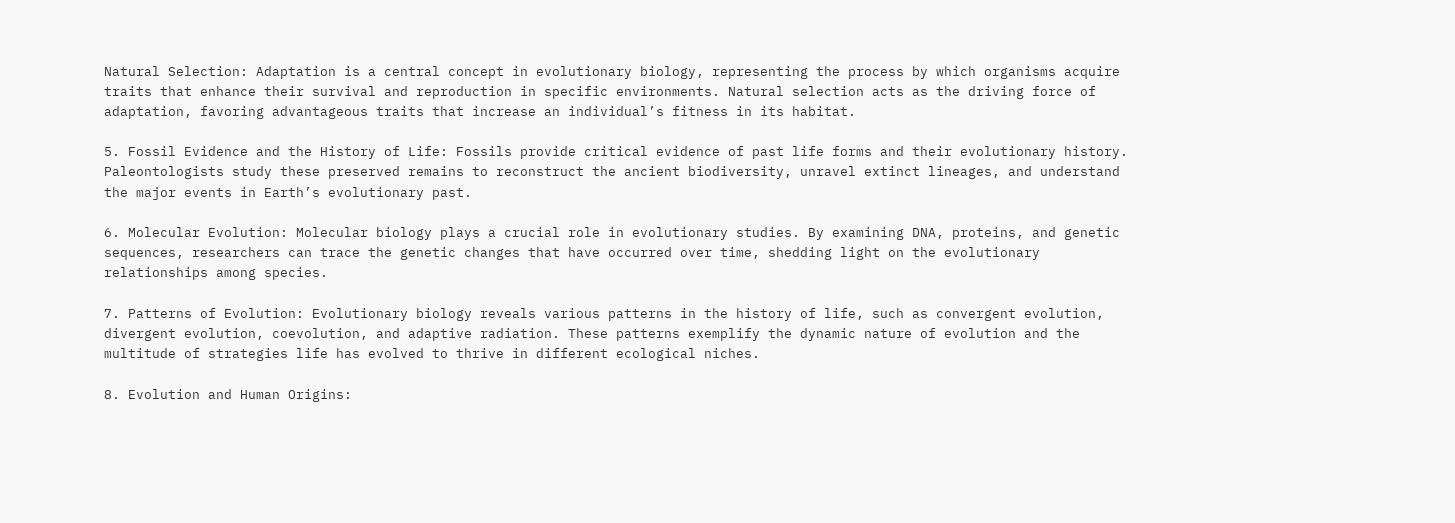Natural Selection: Adaptation is a central concept in evolutionary biology, representing the process by which organisms acquire traits that enhance their survival and reproduction in specific environments. Natural selection acts as the driving force of adaptation, favoring advantageous traits that increase an individual’s fitness in its habitat.

5. Fossil Evidence and the History of Life: Fossils provide critical evidence of past life forms and their evolutionary history. Paleontologists study these preserved remains to reconstruct the ancient biodiversity, unravel extinct lineages, and understand the major events in Earth’s evolutionary past.

6. Molecular Evolution: Molecular biology plays a crucial role in evolutionary studies. By examining DNA, proteins, and genetic sequences, researchers can trace the genetic changes that have occurred over time, shedding light on the evolutionary relationships among species.

7. Patterns of Evolution: Evolutionary biology reveals various patterns in the history of life, such as convergent evolution, divergent evolution, coevolution, and adaptive radiation. These patterns exemplify the dynamic nature of evolution and the multitude of strategies life has evolved to thrive in different ecological niches.

8. Evolution and Human Origins: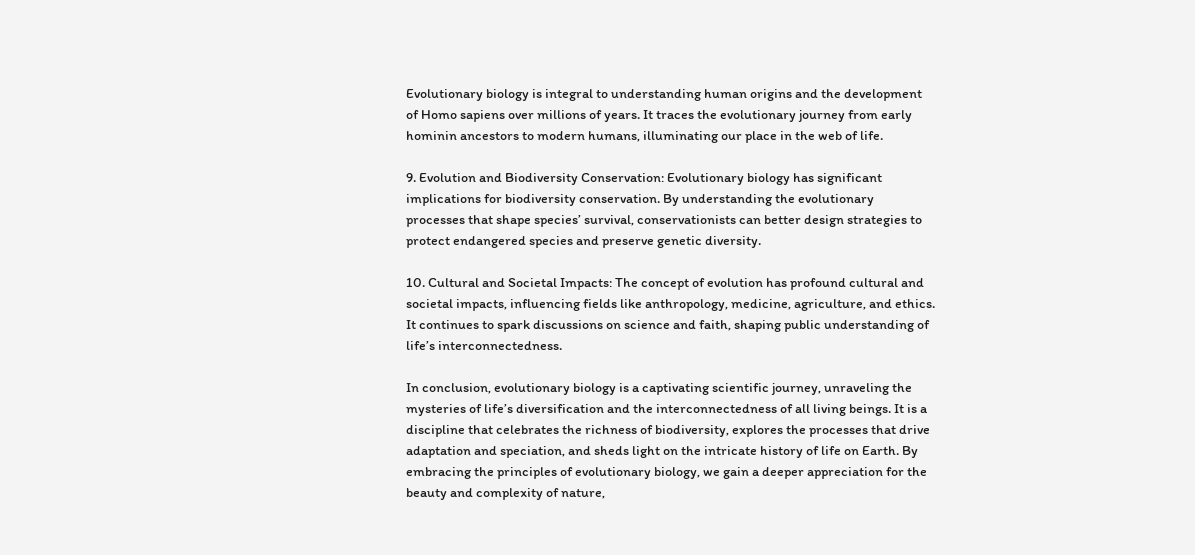Evolutionary biology is integral to understanding human origins and the development of Homo sapiens over millions of years. It traces the evolutionary journey from early hominin ancestors to modern humans, illuminating our place in the web of life.

9. Evolution and Biodiversity Conservation: Evolutionary biology has significant implications for biodiversity conservation. By understanding the evolutionary processes that shape species’ survival, conservationists can better design strategies to protect endangered species and preserve genetic diversity.

10. Cultural and Societal Impacts: The concept of evolution has profound cultural and societal impacts, influencing fields like anthropology, medicine, agriculture, and ethics. It continues to spark discussions on science and faith, shaping public understanding of life’s interconnectedness.

In conclusion, evolutionary biology is a captivating scientific journey, unraveling the mysteries of life’s diversification and the interconnectedness of all living beings. It is a discipline that celebrates the richness of biodiversity, explores the processes that drive adaptation and speciation, and sheds light on the intricate history of life on Earth. By embracing the principles of evolutionary biology, we gain a deeper appreciation for the beauty and complexity of nature,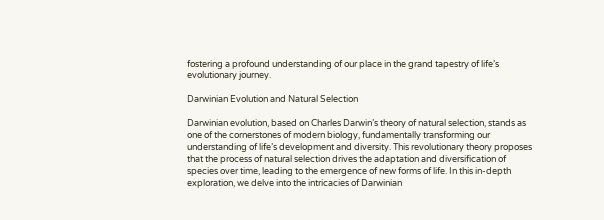fostering a profound understanding of our place in the grand tapestry of life’s evolutionary journey.

Darwinian Evolution and Natural Selection

Darwinian evolution, based on Charles Darwin’s theory of natural selection, stands as one of the cornerstones of modern biology, fundamentally transforming our understanding of life’s development and diversity. This revolutionary theory proposes that the process of natural selection drives the adaptation and diversification of species over time, leading to the emergence of new forms of life. In this in-depth exploration, we delve into the intricacies of Darwinian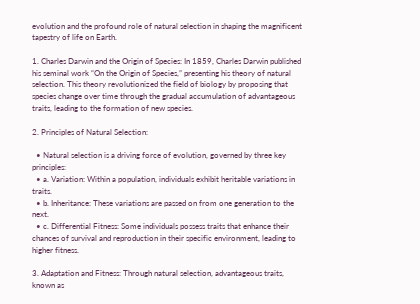evolution and the profound role of natural selection in shaping the magnificent tapestry of life on Earth.

1. Charles Darwin and the Origin of Species: In 1859, Charles Darwin published his seminal work “On the Origin of Species,” presenting his theory of natural selection. This theory revolutionized the field of biology by proposing that species change over time through the gradual accumulation of advantageous traits, leading to the formation of new species.

2. Principles of Natural Selection:

  • Natural selection is a driving force of evolution, governed by three key principles:
  • a. Variation: Within a population, individuals exhibit heritable variations in traits.
  • b. Inheritance: These variations are passed on from one generation to the next.
  • c. Differential Fitness: Some individuals possess traits that enhance their chances of survival and reproduction in their specific environment, leading to higher fitness.

3. Adaptation and Fitness: Through natural selection, advantageous traits, known as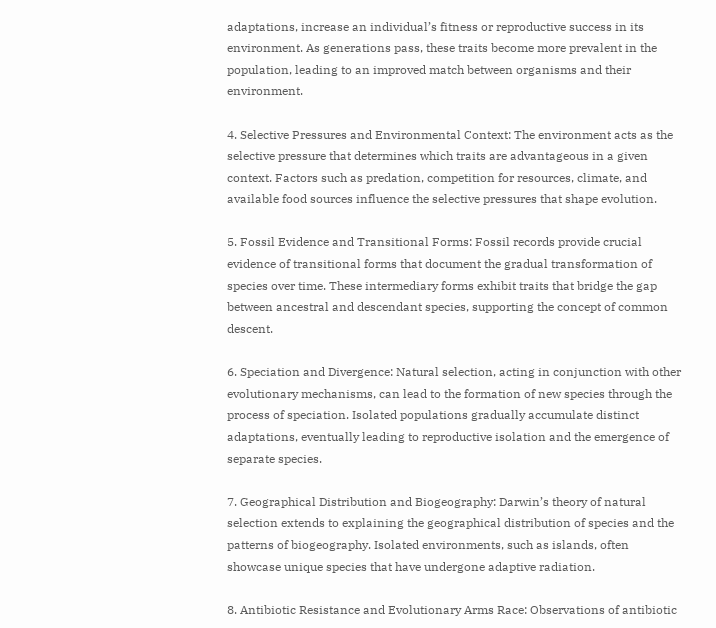adaptations, increase an individual’s fitness or reproductive success in its environment. As generations pass, these traits become more prevalent in the population, leading to an improved match between organisms and their environment.

4. Selective Pressures and Environmental Context: The environment acts as the selective pressure that determines which traits are advantageous in a given context. Factors such as predation, competition for resources, climate, and available food sources influence the selective pressures that shape evolution.

5. Fossil Evidence and Transitional Forms: Fossil records provide crucial evidence of transitional forms that document the gradual transformation of species over time. These intermediary forms exhibit traits that bridge the gap between ancestral and descendant species, supporting the concept of common descent.

6. Speciation and Divergence: Natural selection, acting in conjunction with other evolutionary mechanisms, can lead to the formation of new species through the process of speciation. Isolated populations gradually accumulate distinct adaptations, eventually leading to reproductive isolation and the emergence of separate species.

7. Geographical Distribution and Biogeography: Darwin’s theory of natural selection extends to explaining the geographical distribution of species and the patterns of biogeography. Isolated environments, such as islands, often showcase unique species that have undergone adaptive radiation.

8. Antibiotic Resistance and Evolutionary Arms Race: Observations of antibiotic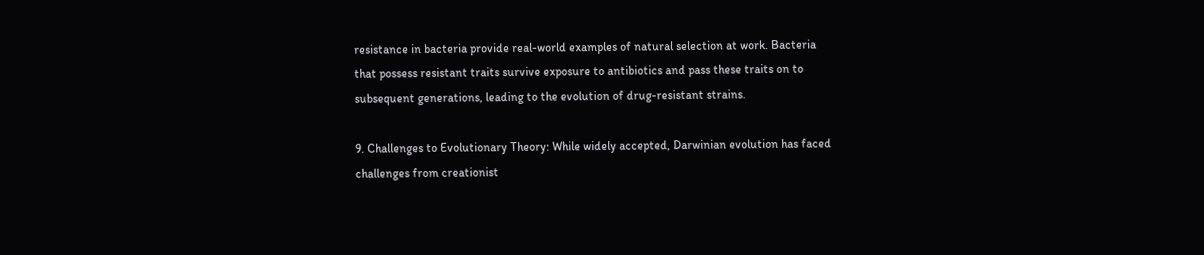resistance in bacteria provide real-world examples of natural selection at work. Bacteria that possess resistant traits survive exposure to antibiotics and pass these traits on to subsequent generations, leading to the evolution of drug-resistant strains.

9. Challenges to Evolutionary Theory: While widely accepted, Darwinian evolution has faced challenges from creationist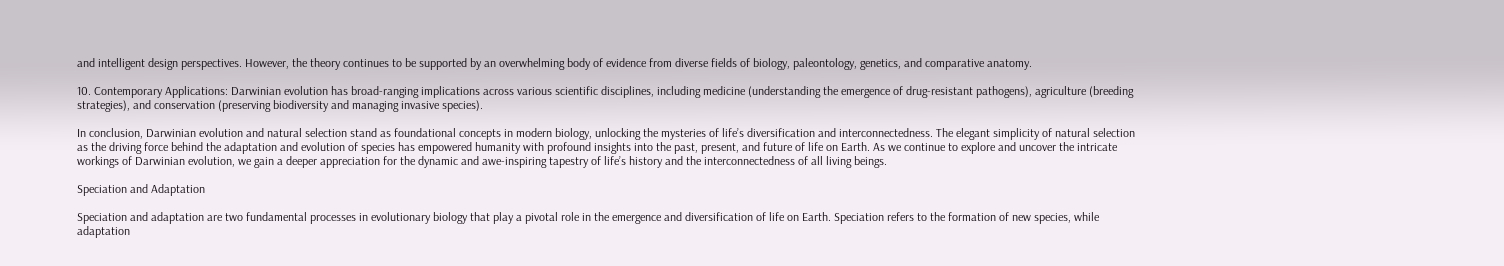and intelligent design perspectives. However, the theory continues to be supported by an overwhelming body of evidence from diverse fields of biology, paleontology, genetics, and comparative anatomy.

10. Contemporary Applications: Darwinian evolution has broad-ranging implications across various scientific disciplines, including medicine (understanding the emergence of drug-resistant pathogens), agriculture (breeding strategies), and conservation (preserving biodiversity and managing invasive species).

In conclusion, Darwinian evolution and natural selection stand as foundational concepts in modern biology, unlocking the mysteries of life’s diversification and interconnectedness. The elegant simplicity of natural selection as the driving force behind the adaptation and evolution of species has empowered humanity with profound insights into the past, present, and future of life on Earth. As we continue to explore and uncover the intricate workings of Darwinian evolution, we gain a deeper appreciation for the dynamic and awe-inspiring tapestry of life’s history and the interconnectedness of all living beings.

Speciation and Adaptation

Speciation and adaptation are two fundamental processes in evolutionary biology that play a pivotal role in the emergence and diversification of life on Earth. Speciation refers to the formation of new species, while adaptation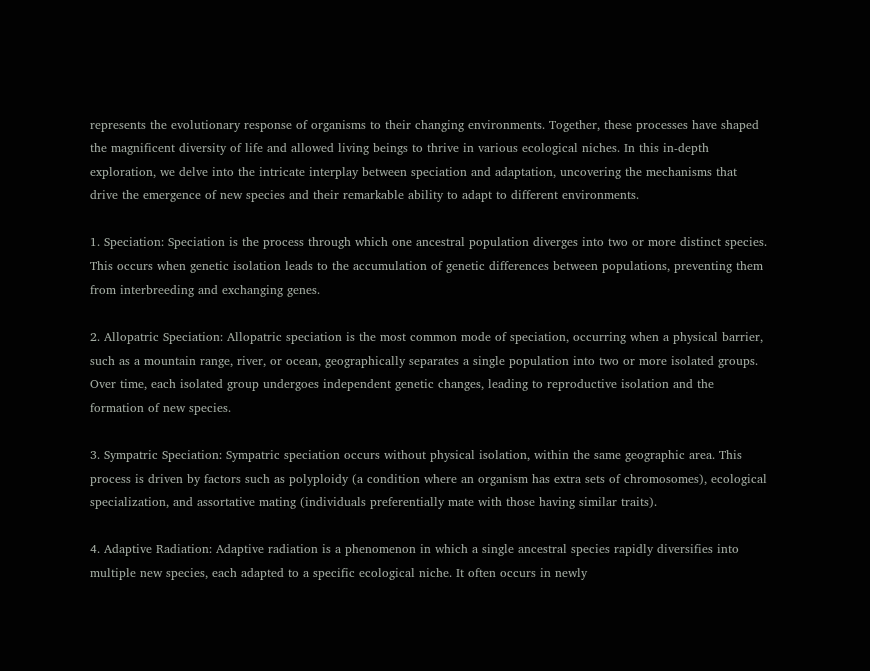represents the evolutionary response of organisms to their changing environments. Together, these processes have shaped the magnificent diversity of life and allowed living beings to thrive in various ecological niches. In this in-depth exploration, we delve into the intricate interplay between speciation and adaptation, uncovering the mechanisms that drive the emergence of new species and their remarkable ability to adapt to different environments.

1. Speciation: Speciation is the process through which one ancestral population diverges into two or more distinct species. This occurs when genetic isolation leads to the accumulation of genetic differences between populations, preventing them from interbreeding and exchanging genes.

2. Allopatric Speciation: Allopatric speciation is the most common mode of speciation, occurring when a physical barrier, such as a mountain range, river, or ocean, geographically separates a single population into two or more isolated groups. Over time, each isolated group undergoes independent genetic changes, leading to reproductive isolation and the formation of new species.

3. Sympatric Speciation: Sympatric speciation occurs without physical isolation, within the same geographic area. This process is driven by factors such as polyploidy (a condition where an organism has extra sets of chromosomes), ecological specialization, and assortative mating (individuals preferentially mate with those having similar traits).

4. Adaptive Radiation: Adaptive radiation is a phenomenon in which a single ancestral species rapidly diversifies into multiple new species, each adapted to a specific ecological niche. It often occurs in newly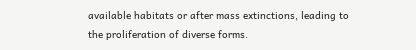available habitats or after mass extinctions, leading to the proliferation of diverse forms.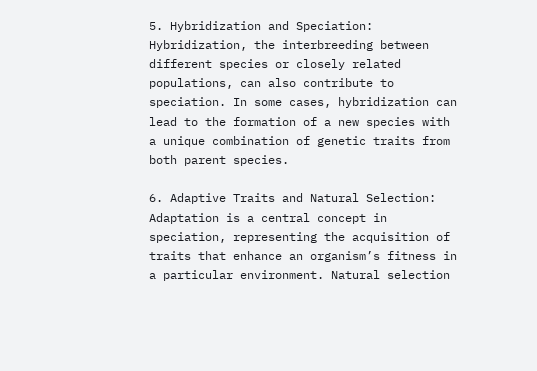5. Hybridization and Speciation: Hybridization, the interbreeding between different species or closely related populations, can also contribute to speciation. In some cases, hybridization can lead to the formation of a new species with a unique combination of genetic traits from both parent species.

6. Adaptive Traits and Natural Selection: Adaptation is a central concept in speciation, representing the acquisition of traits that enhance an organism’s fitness in a particular environment. Natural selection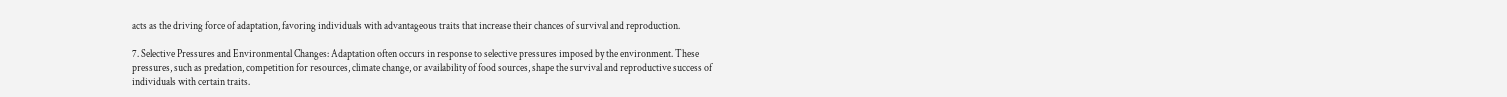acts as the driving force of adaptation, favoring individuals with advantageous traits that increase their chances of survival and reproduction.

7. Selective Pressures and Environmental Changes: Adaptation often occurs in response to selective pressures imposed by the environment. These pressures, such as predation, competition for resources, climate change, or availability of food sources, shape the survival and reproductive success of individuals with certain traits.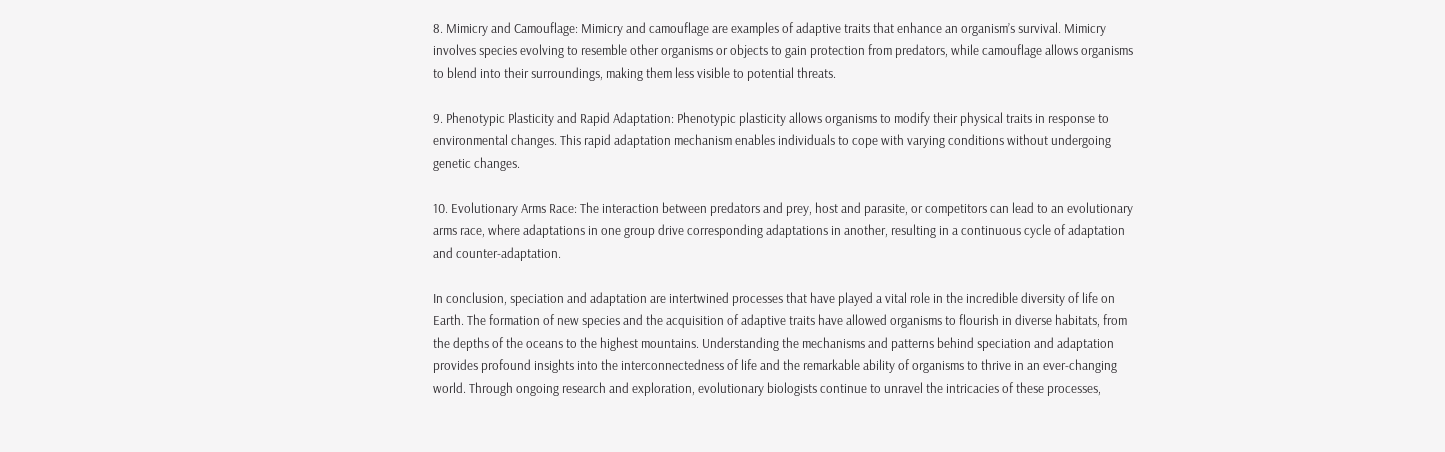8. Mimicry and Camouflage: Mimicry and camouflage are examples of adaptive traits that enhance an organism’s survival. Mimicry involves species evolving to resemble other organisms or objects to gain protection from predators, while camouflage allows organisms to blend into their surroundings, making them less visible to potential threats.

9. Phenotypic Plasticity and Rapid Adaptation: Phenotypic plasticity allows organisms to modify their physical traits in response to environmental changes. This rapid adaptation mechanism enables individuals to cope with varying conditions without undergoing genetic changes.

10. Evolutionary Arms Race: The interaction between predators and prey, host and parasite, or competitors can lead to an evolutionary arms race, where adaptations in one group drive corresponding adaptations in another, resulting in a continuous cycle of adaptation and counter-adaptation.

In conclusion, speciation and adaptation are intertwined processes that have played a vital role in the incredible diversity of life on Earth. The formation of new species and the acquisition of adaptive traits have allowed organisms to flourish in diverse habitats, from the depths of the oceans to the highest mountains. Understanding the mechanisms and patterns behind speciation and adaptation provides profound insights into the interconnectedness of life and the remarkable ability of organisms to thrive in an ever-changing world. Through ongoing research and exploration, evolutionary biologists continue to unravel the intricacies of these processes,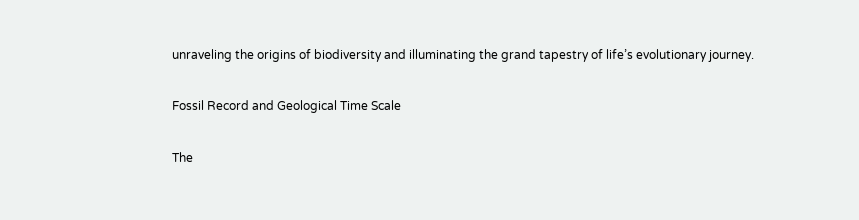unraveling the origins of biodiversity and illuminating the grand tapestry of life’s evolutionary journey.

Fossil Record and Geological Time Scale

The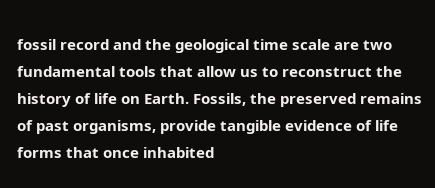fossil record and the geological time scale are two fundamental tools that allow us to reconstruct the history of life on Earth. Fossils, the preserved remains of past organisms, provide tangible evidence of life forms that once inhabited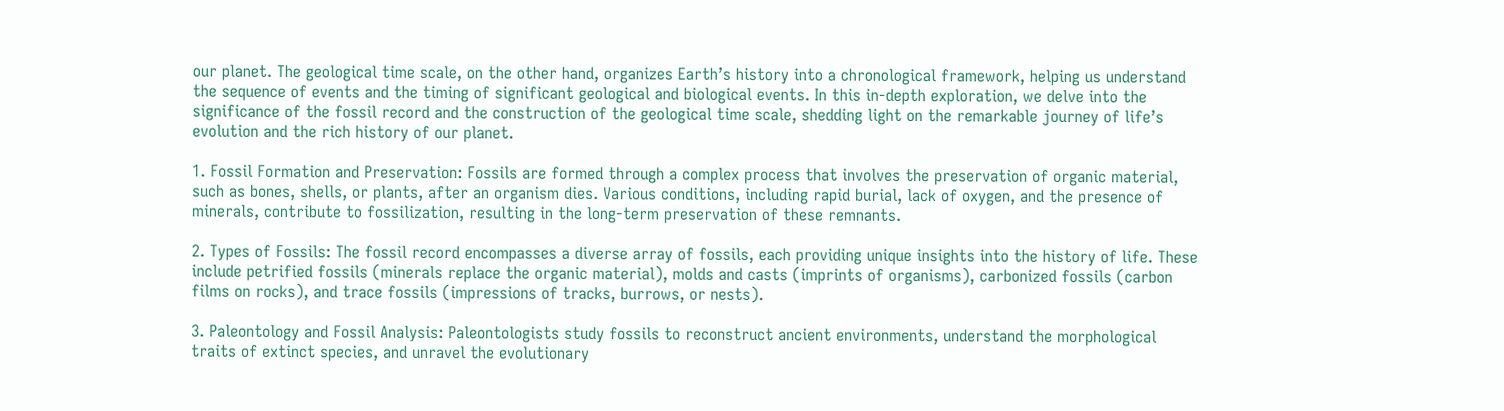our planet. The geological time scale, on the other hand, organizes Earth’s history into a chronological framework, helping us understand the sequence of events and the timing of significant geological and biological events. In this in-depth exploration, we delve into the significance of the fossil record and the construction of the geological time scale, shedding light on the remarkable journey of life’s evolution and the rich history of our planet.

1. Fossil Formation and Preservation: Fossils are formed through a complex process that involves the preservation of organic material, such as bones, shells, or plants, after an organism dies. Various conditions, including rapid burial, lack of oxygen, and the presence of minerals, contribute to fossilization, resulting in the long-term preservation of these remnants.

2. Types of Fossils: The fossil record encompasses a diverse array of fossils, each providing unique insights into the history of life. These include petrified fossils (minerals replace the organic material), molds and casts (imprints of organisms), carbonized fossils (carbon films on rocks), and trace fossils (impressions of tracks, burrows, or nests).

3. Paleontology and Fossil Analysis: Paleontologists study fossils to reconstruct ancient environments, understand the morphological traits of extinct species, and unravel the evolutionary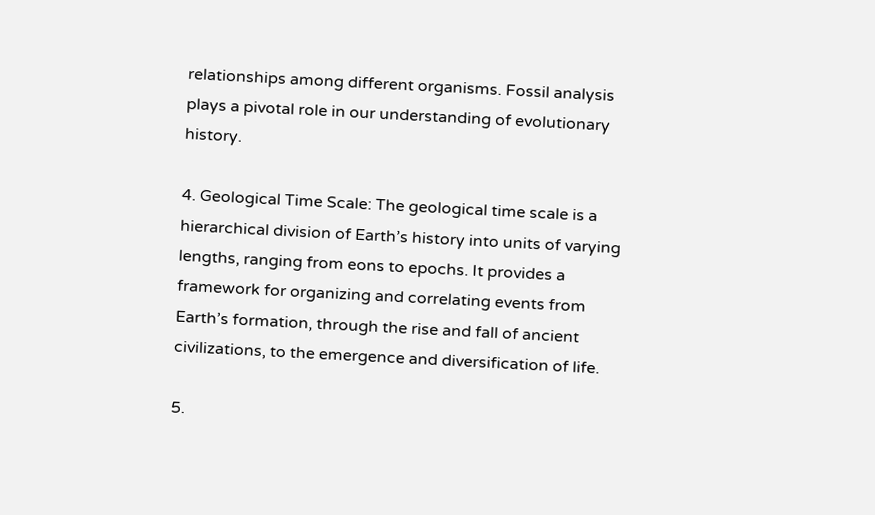relationships among different organisms. Fossil analysis plays a pivotal role in our understanding of evolutionary history.

4. Geological Time Scale: The geological time scale is a hierarchical division of Earth’s history into units of varying lengths, ranging from eons to epochs. It provides a framework for organizing and correlating events from Earth’s formation, through the rise and fall of ancient civilizations, to the emergence and diversification of life.

5.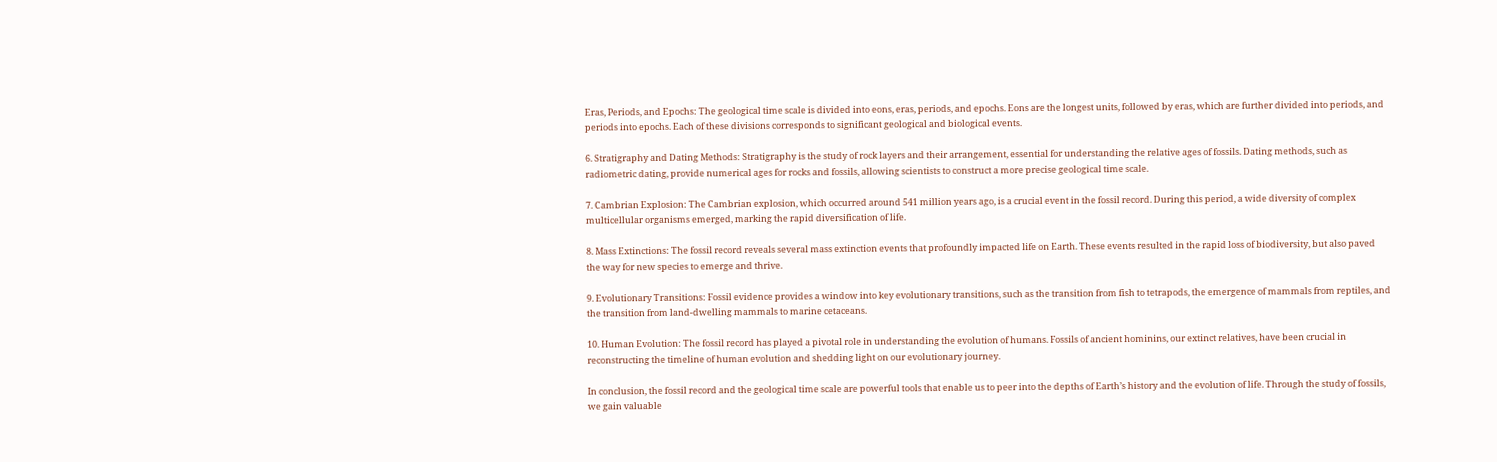Eras, Periods, and Epochs: The geological time scale is divided into eons, eras, periods, and epochs. Eons are the longest units, followed by eras, which are further divided into periods, and periods into epochs. Each of these divisions corresponds to significant geological and biological events.

6. Stratigraphy and Dating Methods: Stratigraphy is the study of rock layers and their arrangement, essential for understanding the relative ages of fossils. Dating methods, such as radiometric dating, provide numerical ages for rocks and fossils, allowing scientists to construct a more precise geological time scale.

7. Cambrian Explosion: The Cambrian explosion, which occurred around 541 million years ago, is a crucial event in the fossil record. During this period, a wide diversity of complex multicellular organisms emerged, marking the rapid diversification of life.

8. Mass Extinctions: The fossil record reveals several mass extinction events that profoundly impacted life on Earth. These events resulted in the rapid loss of biodiversity, but also paved the way for new species to emerge and thrive.

9. Evolutionary Transitions: Fossil evidence provides a window into key evolutionary transitions, such as the transition from fish to tetrapods, the emergence of mammals from reptiles, and the transition from land-dwelling mammals to marine cetaceans.

10. Human Evolution: The fossil record has played a pivotal role in understanding the evolution of humans. Fossils of ancient hominins, our extinct relatives, have been crucial in reconstructing the timeline of human evolution and shedding light on our evolutionary journey.

In conclusion, the fossil record and the geological time scale are powerful tools that enable us to peer into the depths of Earth’s history and the evolution of life. Through the study of fossils, we gain valuable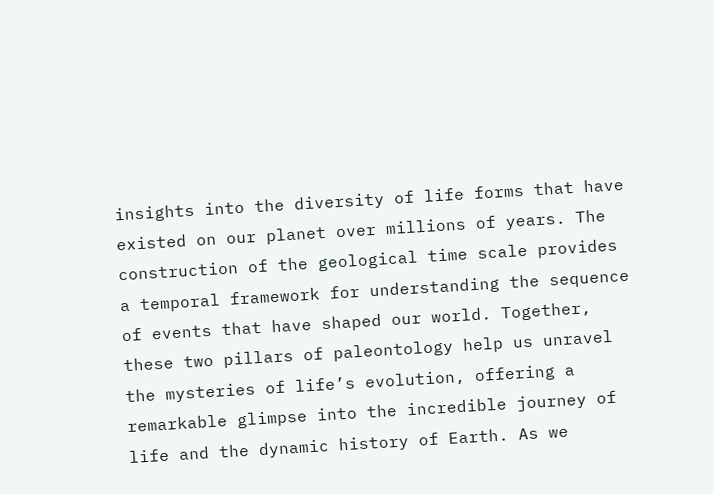insights into the diversity of life forms that have existed on our planet over millions of years. The construction of the geological time scale provides a temporal framework for understanding the sequence of events that have shaped our world. Together, these two pillars of paleontology help us unravel the mysteries of life’s evolution, offering a remarkable glimpse into the incredible journey of life and the dynamic history of Earth. As we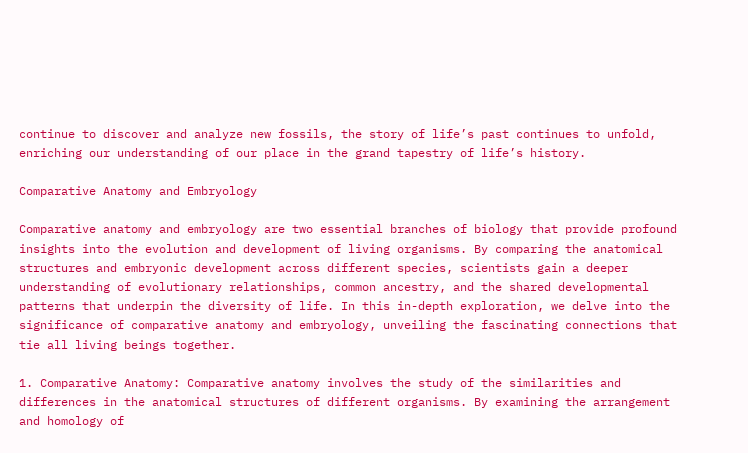continue to discover and analyze new fossils, the story of life’s past continues to unfold, enriching our understanding of our place in the grand tapestry of life’s history.

Comparative Anatomy and Embryology

Comparative anatomy and embryology are two essential branches of biology that provide profound insights into the evolution and development of living organisms. By comparing the anatomical structures and embryonic development across different species, scientists gain a deeper understanding of evolutionary relationships, common ancestry, and the shared developmental patterns that underpin the diversity of life. In this in-depth exploration, we delve into the significance of comparative anatomy and embryology, unveiling the fascinating connections that tie all living beings together.

1. Comparative Anatomy: Comparative anatomy involves the study of the similarities and differences in the anatomical structures of different organisms. By examining the arrangement and homology of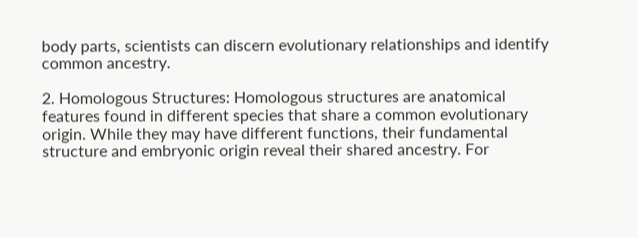body parts, scientists can discern evolutionary relationships and identify common ancestry.

2. Homologous Structures: Homologous structures are anatomical features found in different species that share a common evolutionary origin. While they may have different functions, their fundamental structure and embryonic origin reveal their shared ancestry. For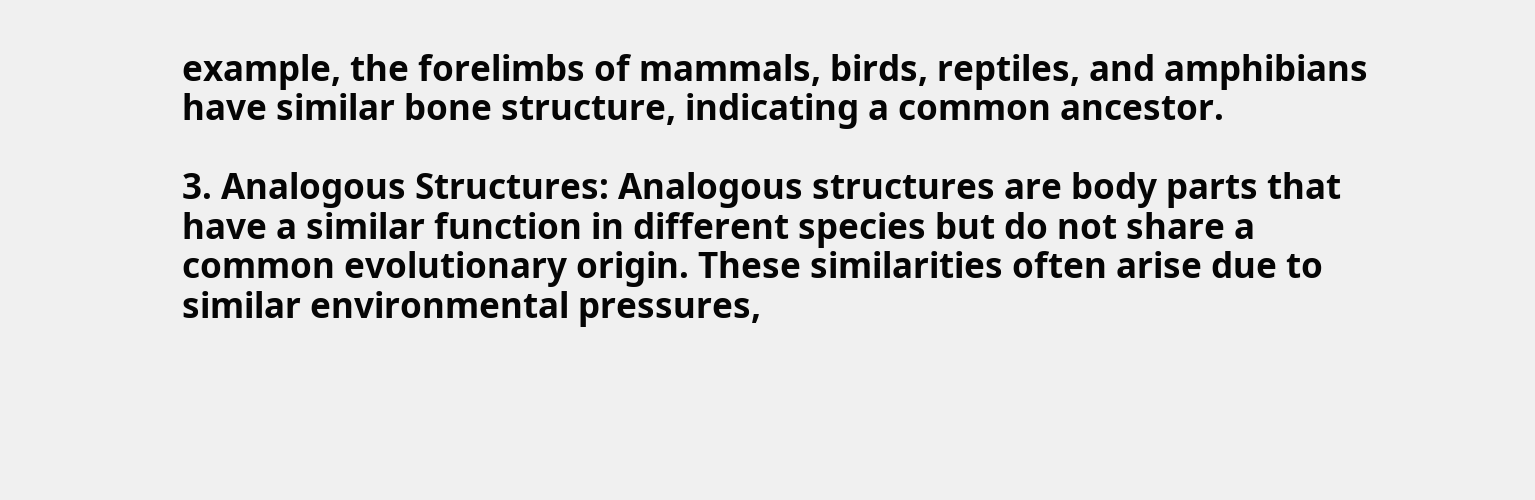example, the forelimbs of mammals, birds, reptiles, and amphibians have similar bone structure, indicating a common ancestor.

3. Analogous Structures: Analogous structures are body parts that have a similar function in different species but do not share a common evolutionary origin. These similarities often arise due to similar environmental pressures,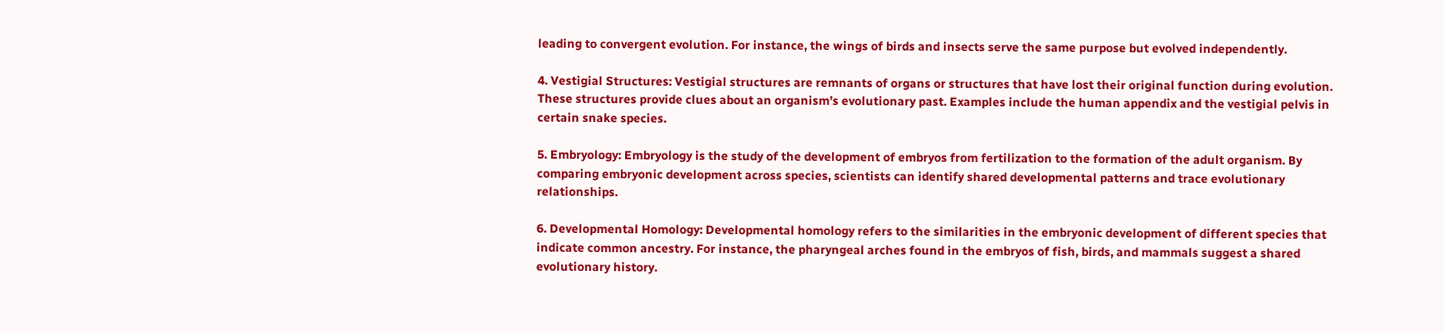leading to convergent evolution. For instance, the wings of birds and insects serve the same purpose but evolved independently.

4. Vestigial Structures: Vestigial structures are remnants of organs or structures that have lost their original function during evolution. These structures provide clues about an organism’s evolutionary past. Examples include the human appendix and the vestigial pelvis in certain snake species.

5. Embryology: Embryology is the study of the development of embryos from fertilization to the formation of the adult organism. By comparing embryonic development across species, scientists can identify shared developmental patterns and trace evolutionary relationships.

6. Developmental Homology: Developmental homology refers to the similarities in the embryonic development of different species that indicate common ancestry. For instance, the pharyngeal arches found in the embryos of fish, birds, and mammals suggest a shared evolutionary history.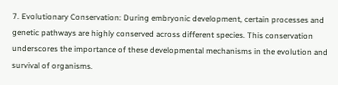7. Evolutionary Conservation: During embryonic development, certain processes and genetic pathways are highly conserved across different species. This conservation underscores the importance of these developmental mechanisms in the evolution and survival of organisms.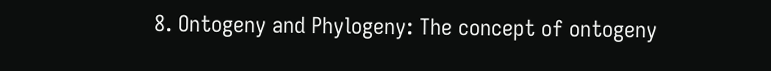8. Ontogeny and Phylogeny: The concept of ontogeny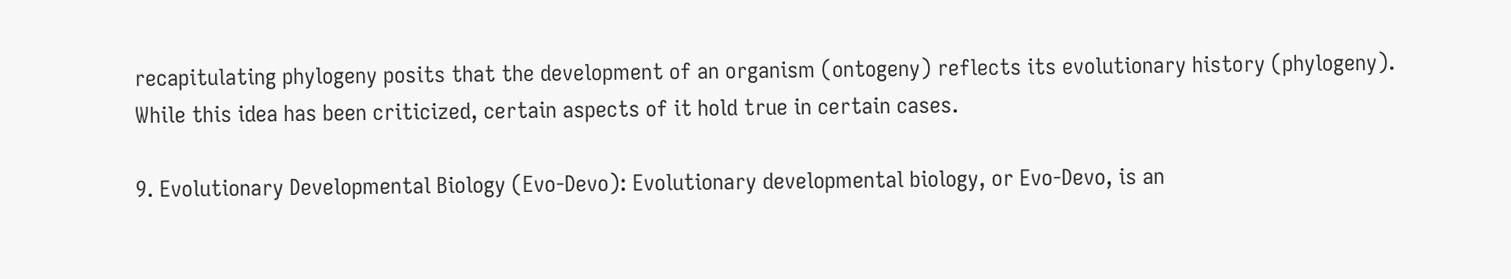recapitulating phylogeny posits that the development of an organism (ontogeny) reflects its evolutionary history (phylogeny). While this idea has been criticized, certain aspects of it hold true in certain cases.

9. Evolutionary Developmental Biology (Evo-Devo): Evolutionary developmental biology, or Evo-Devo, is an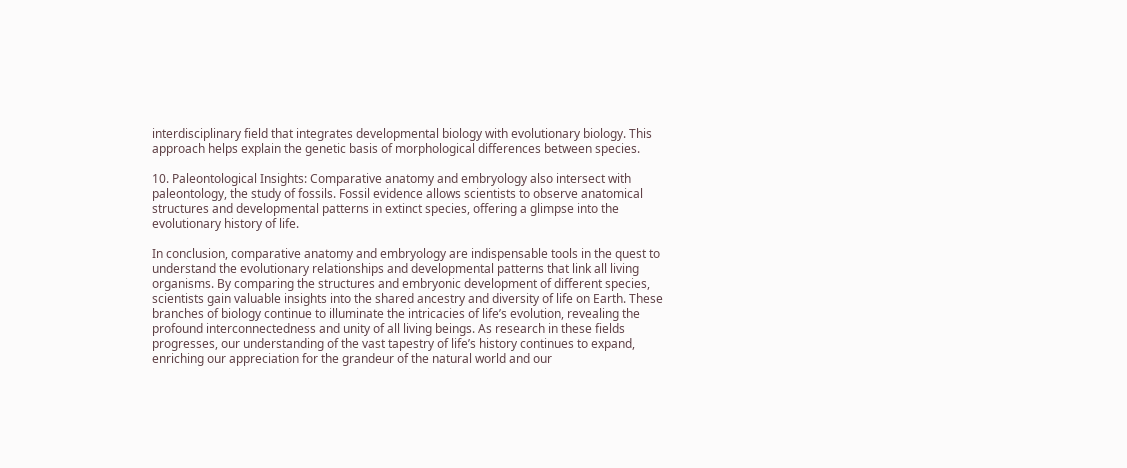interdisciplinary field that integrates developmental biology with evolutionary biology. This approach helps explain the genetic basis of morphological differences between species.

10. Paleontological Insights: Comparative anatomy and embryology also intersect with paleontology, the study of fossils. Fossil evidence allows scientists to observe anatomical structures and developmental patterns in extinct species, offering a glimpse into the evolutionary history of life.

In conclusion, comparative anatomy and embryology are indispensable tools in the quest to understand the evolutionary relationships and developmental patterns that link all living organisms. By comparing the structures and embryonic development of different species, scientists gain valuable insights into the shared ancestry and diversity of life on Earth. These branches of biology continue to illuminate the intricacies of life’s evolution, revealing the profound interconnectedness and unity of all living beings. As research in these fields progresses, our understanding of the vast tapestry of life’s history continues to expand, enriching our appreciation for the grandeur of the natural world and our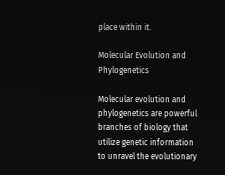place within it.

Molecular Evolution and Phylogenetics

Molecular evolution and phylogenetics are powerful branches of biology that utilize genetic information to unravel the evolutionary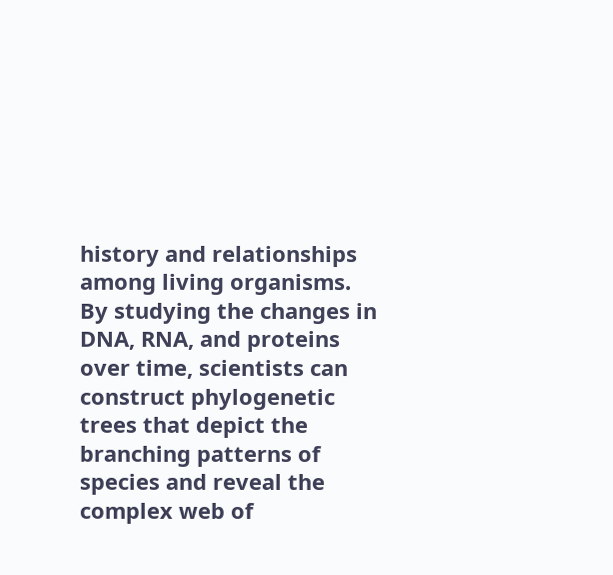history and relationships among living organisms. By studying the changes in DNA, RNA, and proteins over time, scientists can construct phylogenetic trees that depict the branching patterns of species and reveal the complex web of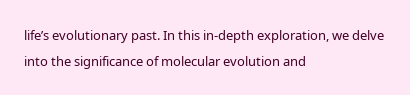life’s evolutionary past. In this in-depth exploration, we delve into the significance of molecular evolution and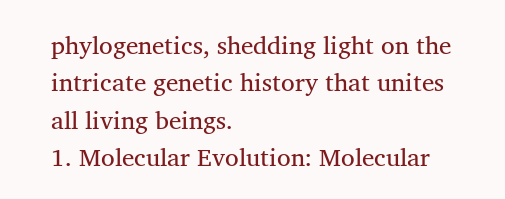phylogenetics, shedding light on the intricate genetic history that unites all living beings.
1. Molecular Evolution: Molecular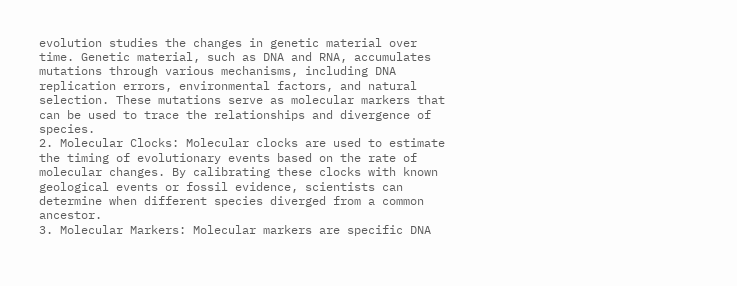evolution studies the changes in genetic material over time. Genetic material, such as DNA and RNA, accumulates mutations through various mechanisms, including DNA replication errors, environmental factors, and natural selection. These mutations serve as molecular markers that can be used to trace the relationships and divergence of species.
2. Molecular Clocks: Molecular clocks are used to estimate the timing of evolutionary events based on the rate of molecular changes. By calibrating these clocks with known geological events or fossil evidence, scientists can determine when different species diverged from a common ancestor.
3. Molecular Markers: Molecular markers are specific DNA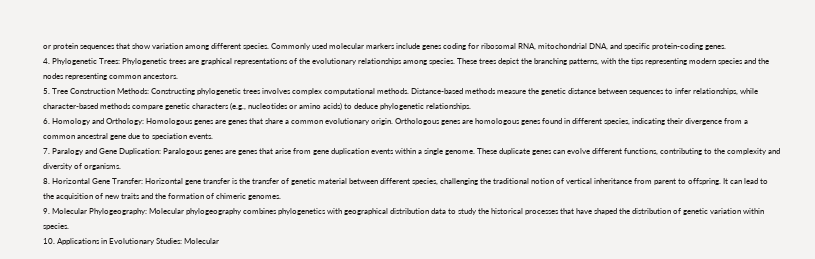or protein sequences that show variation among different species. Commonly used molecular markers include genes coding for ribosomal RNA, mitochondrial DNA, and specific protein-coding genes.
4. Phylogenetic Trees: Phylogenetic trees are graphical representations of the evolutionary relationships among species. These trees depict the branching patterns, with the tips representing modern species and the nodes representing common ancestors.
5. Tree Construction Methods: Constructing phylogenetic trees involves complex computational methods. Distance-based methods measure the genetic distance between sequences to infer relationships, while character-based methods compare genetic characters (e.g., nucleotides or amino acids) to deduce phylogenetic relationships.
6. Homology and Orthology: Homologous genes are genes that share a common evolutionary origin. Orthologous genes are homologous genes found in different species, indicating their divergence from a common ancestral gene due to speciation events.
7. Paralogy and Gene Duplication: Paralogous genes are genes that arise from gene duplication events within a single genome. These duplicate genes can evolve different functions, contributing to the complexity and diversity of organisms.
8. Horizontal Gene Transfer: Horizontal gene transfer is the transfer of genetic material between different species, challenging the traditional notion of vertical inheritance from parent to offspring. It can lead to the acquisition of new traits and the formation of chimeric genomes.
9. Molecular Phylogeography: Molecular phylogeography combines phylogenetics with geographical distribution data to study the historical processes that have shaped the distribution of genetic variation within species.
10. Applications in Evolutionary Studies: Molecular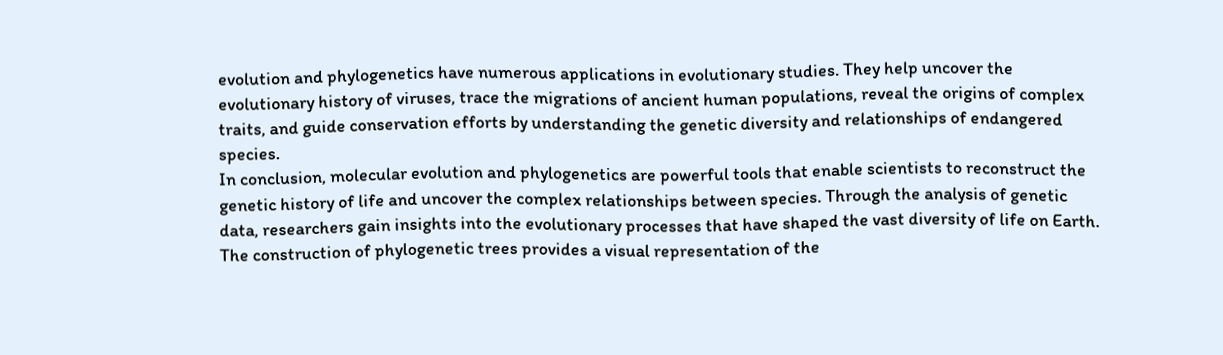evolution and phylogenetics have numerous applications in evolutionary studies. They help uncover the evolutionary history of viruses, trace the migrations of ancient human populations, reveal the origins of complex traits, and guide conservation efforts by understanding the genetic diversity and relationships of endangered species.
In conclusion, molecular evolution and phylogenetics are powerful tools that enable scientists to reconstruct the genetic history of life and uncover the complex relationships between species. Through the analysis of genetic data, researchers gain insights into the evolutionary processes that have shaped the vast diversity of life on Earth. The construction of phylogenetic trees provides a visual representation of the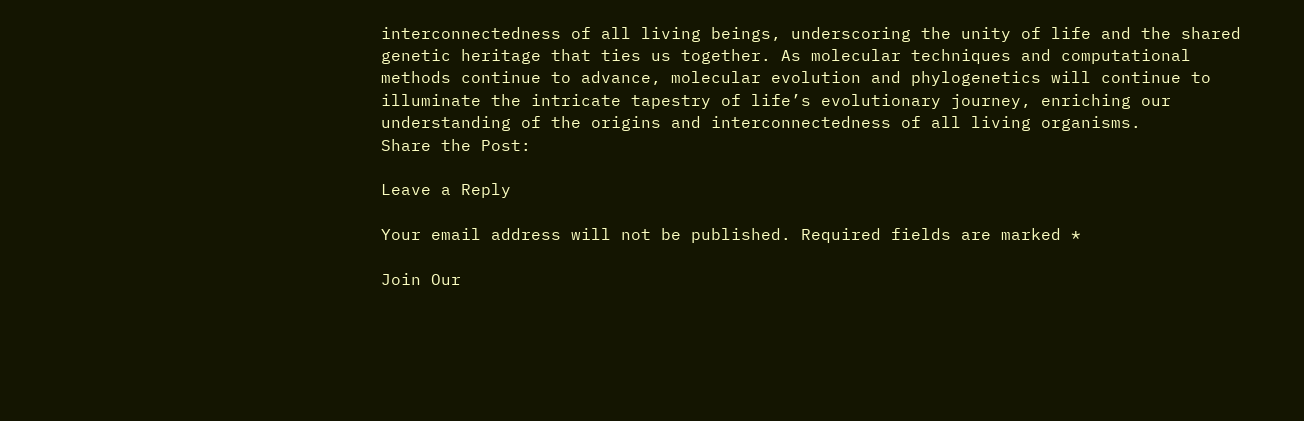interconnectedness of all living beings, underscoring the unity of life and the shared genetic heritage that ties us together. As molecular techniques and computational methods continue to advance, molecular evolution and phylogenetics will continue to illuminate the intricate tapestry of life’s evolutionary journey, enriching our understanding of the origins and interconnectedness of all living organisms.
Share the Post:

Leave a Reply

Your email address will not be published. Required fields are marked *

Join Our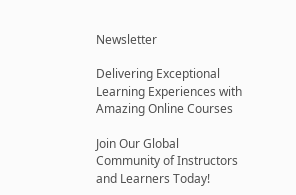Newsletter

Delivering Exceptional Learning Experiences with Amazing Online Courses

Join Our Global Community of Instructors and Learners Today!